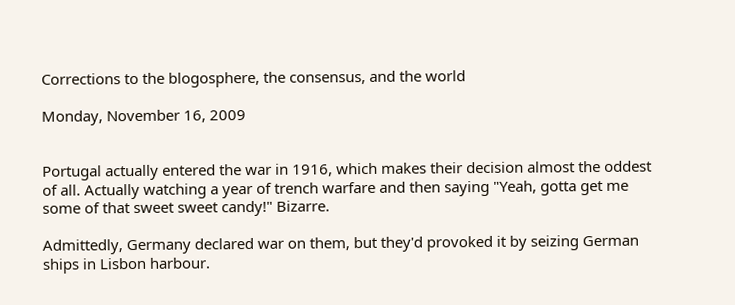Corrections to the blogosphere, the consensus, and the world

Monday, November 16, 2009


Portugal actually entered the war in 1916, which makes their decision almost the oddest of all. Actually watching a year of trench warfare and then saying "Yeah, gotta get me some of that sweet sweet candy!" Bizarre.

Admittedly, Germany declared war on them, but they'd provoked it by seizing German ships in Lisbon harbour.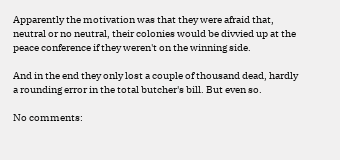Apparently the motivation was that they were afraid that, neutral or no neutral, their colonies would be divvied up at the peace conference if they weren't on the winning side.

And in the end they only lost a couple of thousand dead, hardly a rounding error in the total butcher's bill. But even so.

No comments: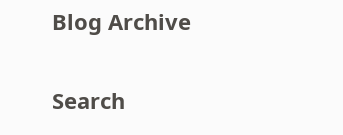Blog Archive

Search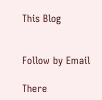This Blog


Follow by Email

There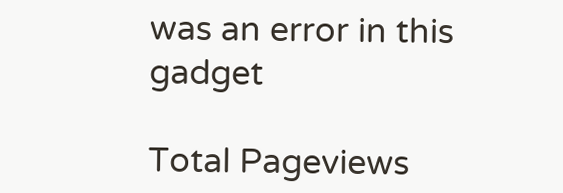was an error in this gadget

Total Pageviews